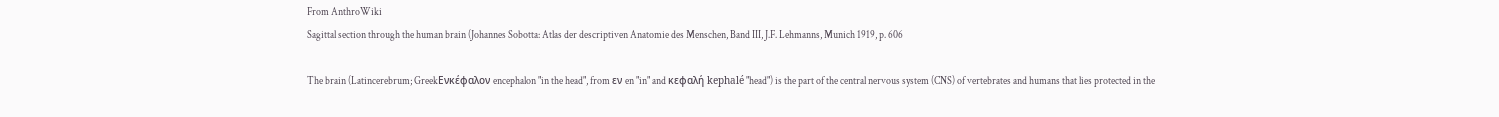From AnthroWiki
Sagittal section through the human brain (Johannes Sobotta: Atlas der descriptiven Anatomie des Menschen, Band III, J.F. Lehmanns, Munich 1919, p. 606

The brain (Latincerebrum; GreekΕνκέφαλον encephalon "in the head", from εν en "in" and κεφαλή kephalé "head") is the part of the central nervous system (CNS) of vertebrates and humans that lies protected in the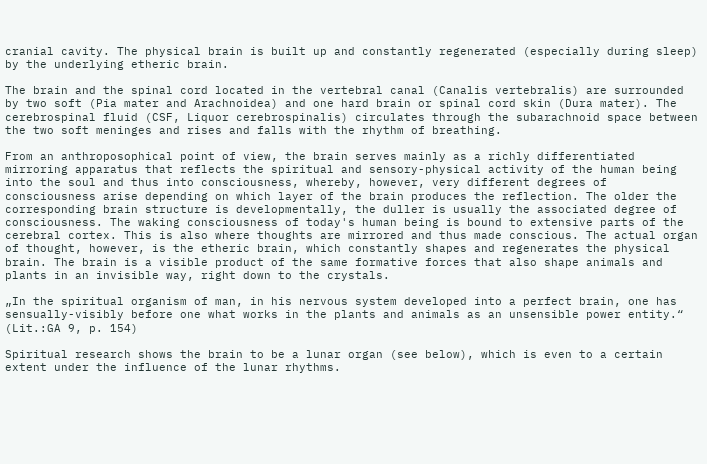cranial cavity. The physical brain is built up and constantly regenerated (especially during sleep) by the underlying etheric brain.

The brain and the spinal cord located in the vertebral canal (Canalis vertebralis) are surrounded by two soft (Pia mater and Arachnoidea) and one hard brain or spinal cord skin (Dura mater). The cerebrospinal fluid (CSF, Liquor cerebrospinalis) circulates through the subarachnoid space between the two soft meninges and rises and falls with the rhythm of breathing.

From an anthroposophical point of view, the brain serves mainly as a richly differentiated mirroring apparatus that reflects the spiritual and sensory-physical activity of the human being into the soul and thus into consciousness, whereby, however, very different degrees of consciousness arise depending on which layer of the brain produces the reflection. The older the corresponding brain structure is developmentally, the duller is usually the associated degree of consciousness. The waking consciousness of today's human being is bound to extensive parts of the cerebral cortex. This is also where thoughts are mirrored and thus made conscious. The actual organ of thought, however, is the etheric brain, which constantly shapes and regenerates the physical brain. The brain is a visible product of the same formative forces that also shape animals and plants in an invisible way, right down to the crystals.

„In the spiritual organism of man, in his nervous system developed into a perfect brain, one has sensually-visibly before one what works in the plants and animals as an unsensible power entity.“ (Lit.:GA 9, p. 154)

Spiritual research shows the brain to be a lunar organ (see below), which is even to a certain extent under the influence of the lunar rhythms.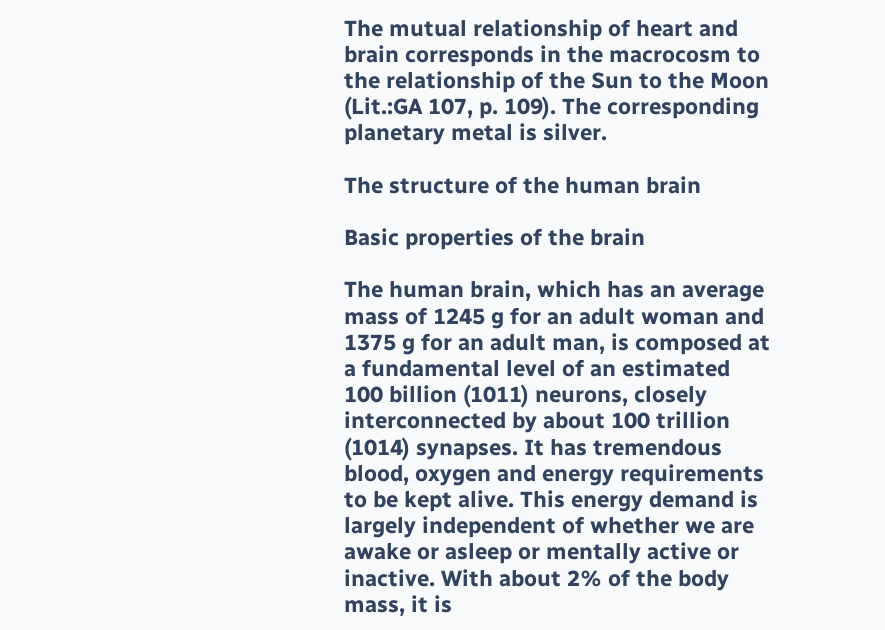The mutual relationship of heart and brain corresponds in the macrocosm to the relationship of the Sun to the Moon (Lit.:GA 107, p. 109). The corresponding planetary metal is silver.

The structure of the human brain

Basic properties of the brain

The human brain, which has an average mass of 1245 g for an adult woman and 1375 g for an adult man, is composed at a fundamental level of an estimated 100 billion (1011) neurons, closely interconnected by about 100 trillion (1014) synapses. It has tremendous blood, oxygen and energy requirements to be kept alive. This energy demand is largely independent of whether we are awake or asleep or mentally active or inactive. With about 2% of the body mass, it is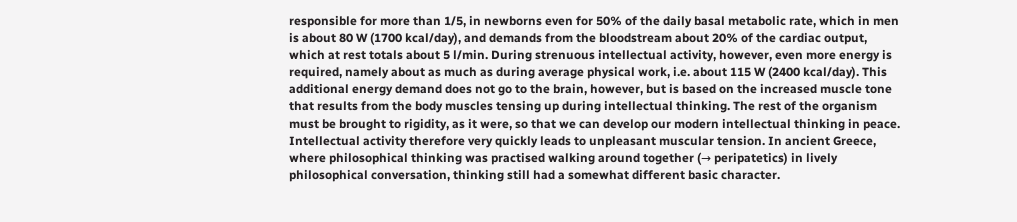responsible for more than 1/5, in newborns even for 50% of the daily basal metabolic rate, which in men is about 80 W (1700 kcal/day), and demands from the bloodstream about 20% of the cardiac output, which at rest totals about 5 l/min. During strenuous intellectual activity, however, even more energy is required, namely about as much as during average physical work, i.e. about 115 W (2400 kcal/day). This additional energy demand does not go to the brain, however, but is based on the increased muscle tone that results from the body muscles tensing up during intellectual thinking. The rest of the organism must be brought to rigidity, as it were, so that we can develop our modern intellectual thinking in peace. Intellectual activity therefore very quickly leads to unpleasant muscular tension. In ancient Greece, where philosophical thinking was practised walking around together (→ peripatetics) in lively philosophical conversation, thinking still had a somewhat different basic character.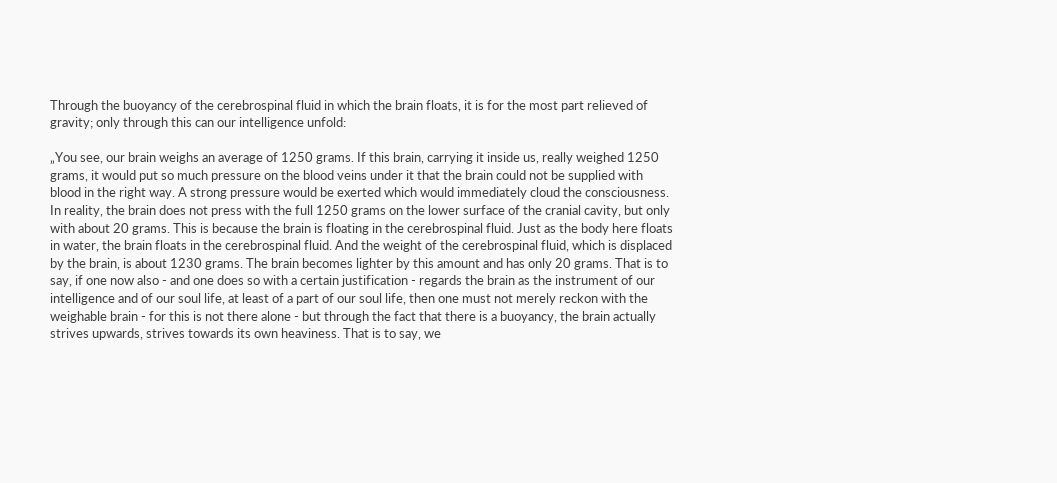Through the buoyancy of the cerebrospinal fluid in which the brain floats, it is for the most part relieved of gravity; only through this can our intelligence unfold:

„You see, our brain weighs an average of 1250 grams. If this brain, carrying it inside us, really weighed 1250 grams, it would put so much pressure on the blood veins under it that the brain could not be supplied with blood in the right way. A strong pressure would be exerted which would immediately cloud the consciousness. In reality, the brain does not press with the full 1250 grams on the lower surface of the cranial cavity, but only with about 20 grams. This is because the brain is floating in the cerebrospinal fluid. Just as the body here floats in water, the brain floats in the cerebrospinal fluid. And the weight of the cerebrospinal fluid, which is displaced by the brain, is about 1230 grams. The brain becomes lighter by this amount and has only 20 grams. That is to say, if one now also - and one does so with a certain justification - regards the brain as the instrument of our intelligence and of our soul life, at least of a part of our soul life, then one must not merely reckon with the weighable brain - for this is not there alone - but through the fact that there is a buoyancy, the brain actually strives upwards, strives towards its own heaviness. That is to say, we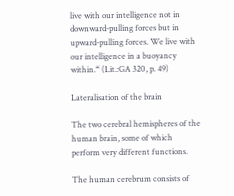live with our intelligence not in downward-pulling forces but in upward-pulling forces. We live with our intelligence in a buoyancy within.“ (Lit.:GA 320, p. 49)

Lateralisation of the brain

The two cerebral hemispheres of the human brain, some of which perform very different functions.

The human cerebrum consists of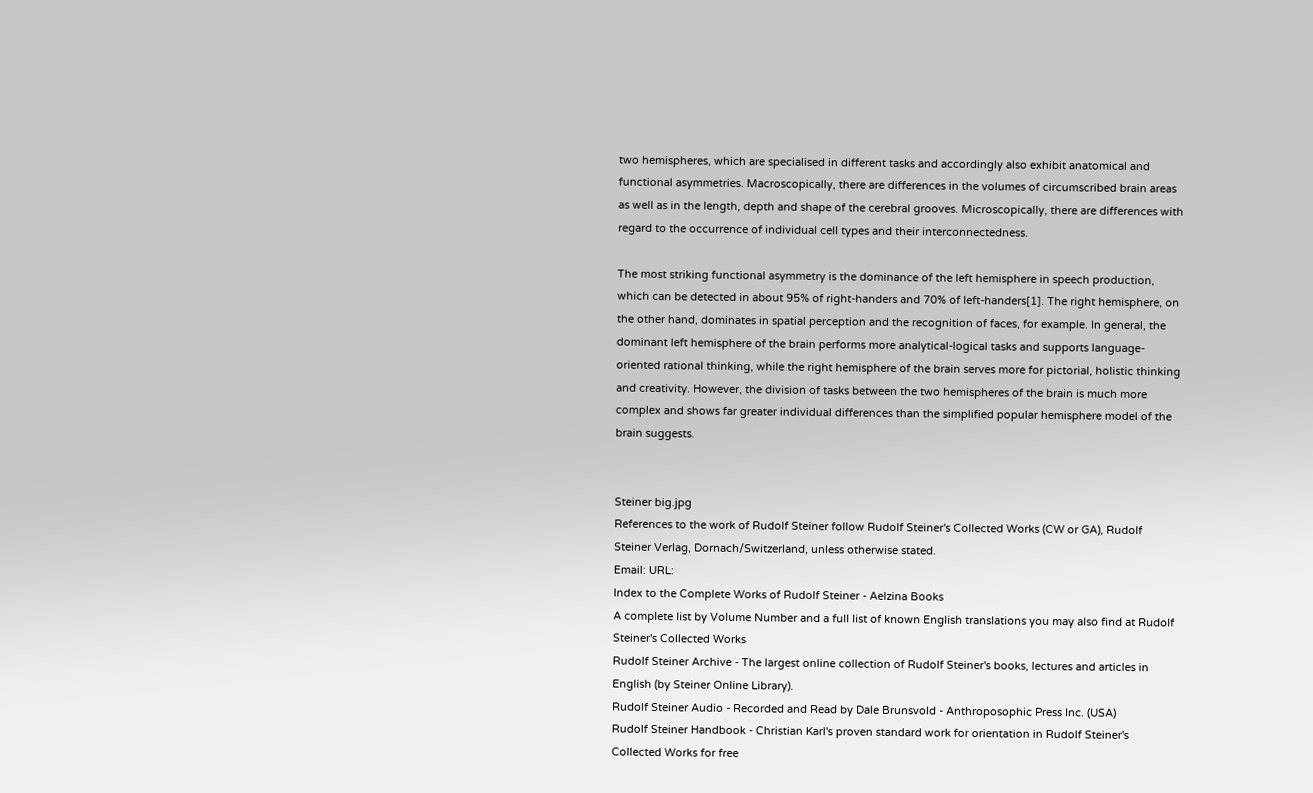two hemispheres, which are specialised in different tasks and accordingly also exhibit anatomical and functional asymmetries. Macroscopically, there are differences in the volumes of circumscribed brain areas as well as in the length, depth and shape of the cerebral grooves. Microscopically, there are differences with regard to the occurrence of individual cell types and their interconnectedness.

The most striking functional asymmetry is the dominance of the left hemisphere in speech production, which can be detected in about 95% of right-handers and 70% of left-handers[1]. The right hemisphere, on the other hand, dominates in spatial perception and the recognition of faces, for example. In general, the dominant left hemisphere of the brain performs more analytical-logical tasks and supports language-oriented rational thinking, while the right hemisphere of the brain serves more for pictorial, holistic thinking and creativity. However, the division of tasks between the two hemispheres of the brain is much more complex and shows far greater individual differences than the simplified popular hemisphere model of the brain suggests.


Steiner big.jpg
References to the work of Rudolf Steiner follow Rudolf Steiner's Collected Works (CW or GA), Rudolf Steiner Verlag, Dornach/Switzerland, unless otherwise stated.
Email: URL:
Index to the Complete Works of Rudolf Steiner - Aelzina Books
A complete list by Volume Number and a full list of known English translations you may also find at Rudolf Steiner's Collected Works
Rudolf Steiner Archive - The largest online collection of Rudolf Steiner's books, lectures and articles in English (by Steiner Online Library).
Rudolf Steiner Audio - Recorded and Read by Dale Brunsvold - Anthroposophic Press Inc. (USA)
Rudolf Steiner Handbook - Christian Karl's proven standard work for orientation in Rudolf Steiner's Collected Works for free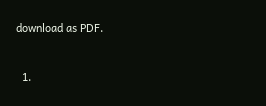download as PDF.


  1.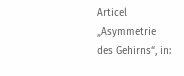Articel „Asymmetrie des Gehirns“, in: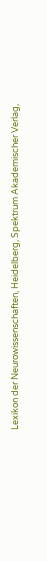Lexikon der Neurowissenschaften, Heidelberg, Spektrum Akademischer Verlag,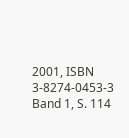2001, ISBN 3-8274-0453-3 Band 1, S. 114